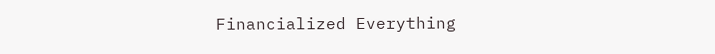Financialized Everything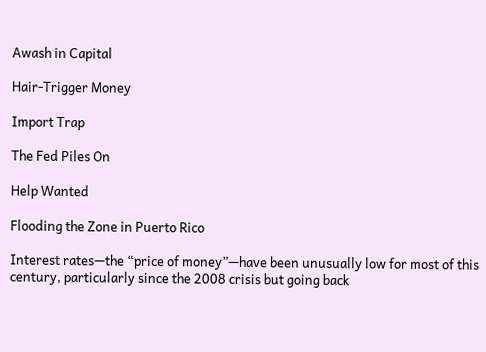Awash in Capital

Hair-Trigger Money

Import Trap

The Fed Piles On

Help Wanted

Flooding the Zone in Puerto Rico

Interest rates—the “price of money”—have been unusually low for most of this century, particularly since the 2008 crisis but going back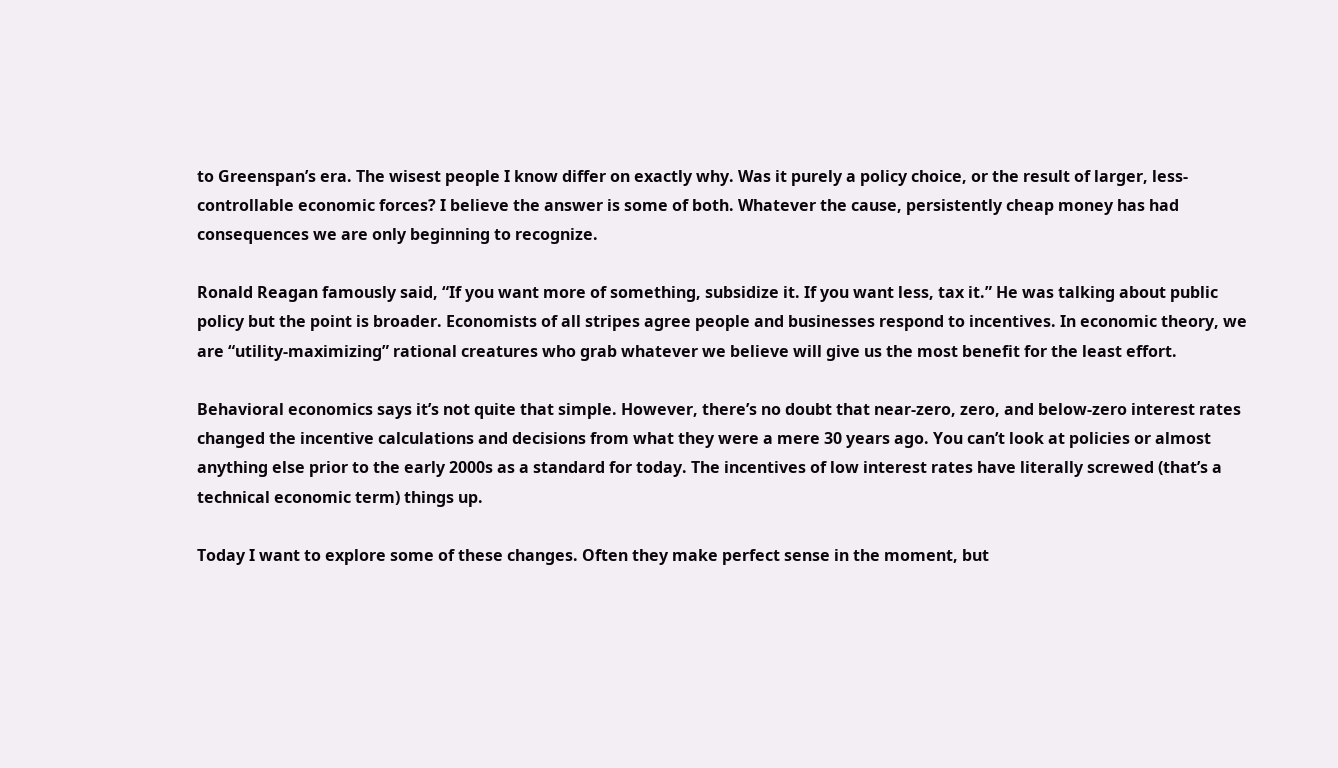to Greenspan’s era. The wisest people I know differ on exactly why. Was it purely a policy choice, or the result of larger, less-controllable economic forces? I believe the answer is some of both. Whatever the cause, persistently cheap money has had consequences we are only beginning to recognize.

Ronald Reagan famously said, “If you want more of something, subsidize it. If you want less, tax it.” He was talking about public policy but the point is broader. Economists of all stripes agree people and businesses respond to incentives. In economic theory, we are “utility-maximizing” rational creatures who grab whatever we believe will give us the most benefit for the least effort.

Behavioral economics says it’s not quite that simple. However, there’s no doubt that near-zero, zero, and below-zero interest rates changed the incentive calculations and decisions from what they were a mere 30 years ago. You can’t look at policies or almost anything else prior to the early 2000s as a standard for today. The incentives of low interest rates have literally screwed (that’s a technical economic term) things up.

Today I want to explore some of these changes. Often they make perfect sense in the moment, but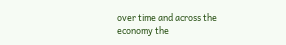over time and across the economy the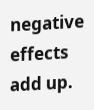negative effects add up.